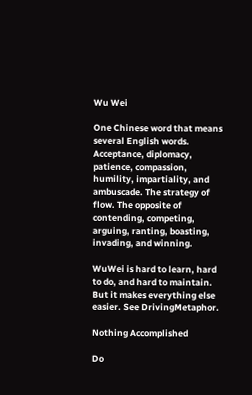Wu Wei

One Chinese word that means several English words. Acceptance, diplomacy, patience, compassion, humility, impartiality, and ambuscade. The strategy of flow. The opposite of contending, competing, arguing, ranting, boasting, invading, and winning.

WuWei is hard to learn, hard to do, and hard to maintain. But it makes everything else easier. See DrivingMetaphor.

Nothing Accomplished

Do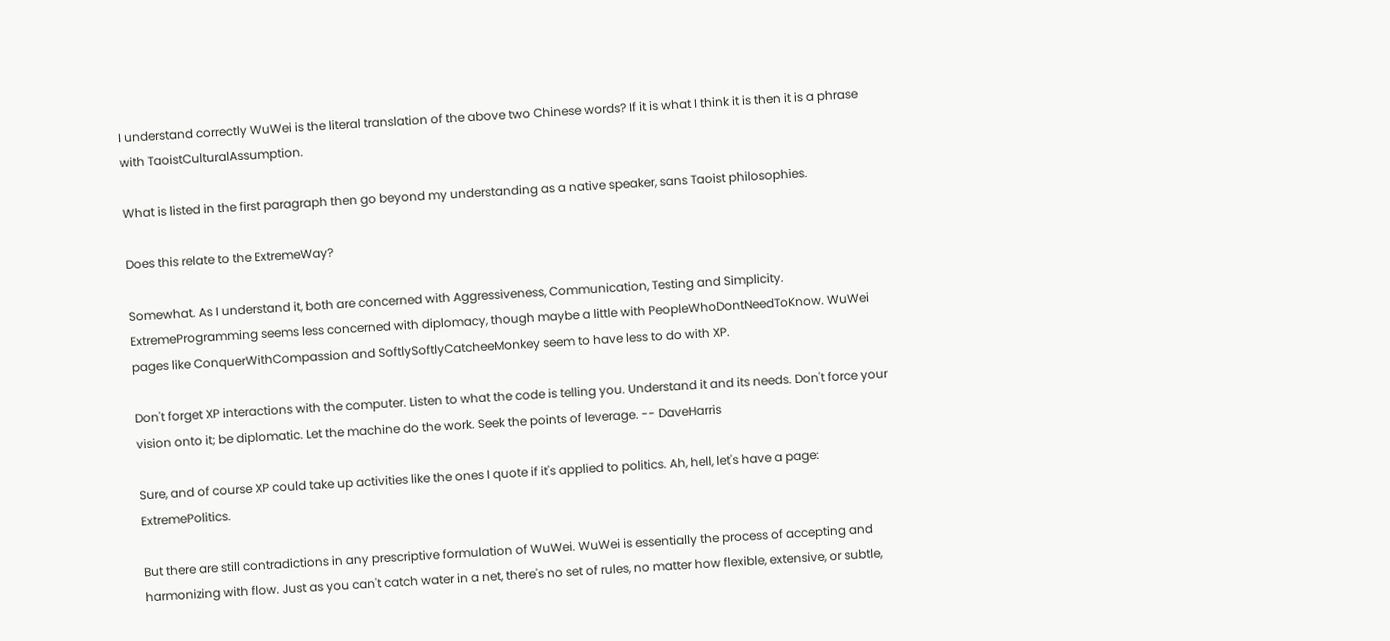I understand correctly WuWei is the literal translation of the above two Chinese words? If it is what I think it is then it is a phrase with TaoistCulturalAssumption.

What is listed in the first paragraph then go beyond my understanding as a native speaker, sans Taoist philosophies.

Does this relate to the ExtremeWay?

Somewhat. As I understand it, both are concerned with Aggressiveness, Communication, Testing and Simplicity. ExtremeProgramming seems less concerned with diplomacy, though maybe a little with PeopleWhoDontNeedToKnow. WuWei pages like ConquerWithCompassion and SoftlySoftlyCatcheeMonkey seem to have less to do with XP.

Don't forget XP interactions with the computer. Listen to what the code is telling you. Understand it and its needs. Don't force your vision onto it; be diplomatic. Let the machine do the work. Seek the points of leverage. -- DaveHarris

Sure, and of course XP could take up activities like the ones I quote if it's applied to politics. Ah, hell, let's have a page: ExtremePolitics.

But there are still contradictions in any prescriptive formulation of WuWei. WuWei is essentially the process of accepting and harmonizing with flow. Just as you can't catch water in a net, there's no set of rules, no matter how flexible, extensive, or subtle,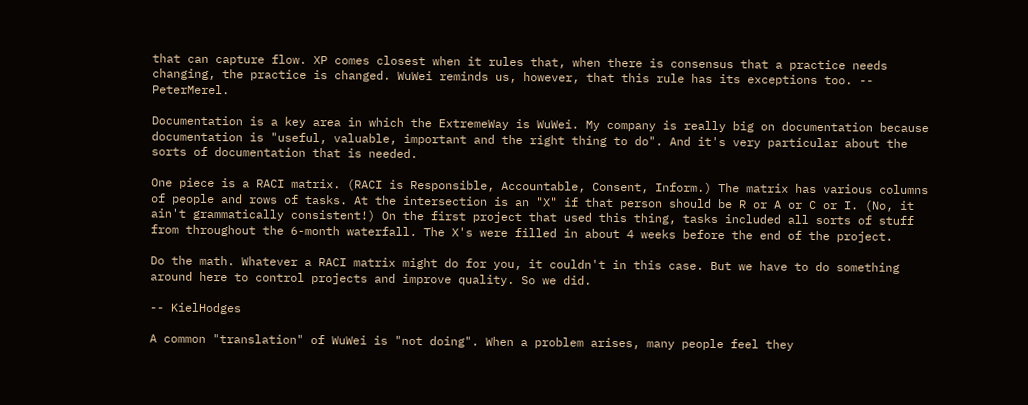that can capture flow. XP comes closest when it rules that, when there is consensus that a practice needs changing, the practice is changed. WuWei reminds us, however, that this rule has its exceptions too. -- PeterMerel.

Documentation is a key area in which the ExtremeWay is WuWei. My company is really big on documentation because documentation is "useful, valuable, important and the right thing to do". And it's very particular about the sorts of documentation that is needed.

One piece is a RACI matrix. (RACI is Responsible, Accountable, Consent, Inform.) The matrix has various columns of people and rows of tasks. At the intersection is an "X" if that person should be R or A or C or I. (No, it ain't grammatically consistent!) On the first project that used this thing, tasks included all sorts of stuff from throughout the 6-month waterfall. The X's were filled in about 4 weeks before the end of the project.

Do the math. Whatever a RACI matrix might do for you, it couldn't in this case. But we have to do something around here to control projects and improve quality. So we did.

-- KielHodges

A common "translation" of WuWei is "not doing". When a problem arises, many people feel they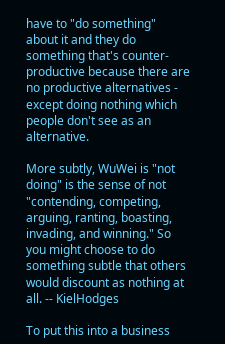have to "do something" about it and they do something that's counter-productive because there are no productive alternatives - except doing nothing which people don't see as an alternative.

More subtly, WuWei is "not doing" is the sense of not "contending, competing, arguing, ranting, boasting, invading, and winning." So you might choose to do something subtle that others would discount as nothing at all. -- KielHodges

To put this into a business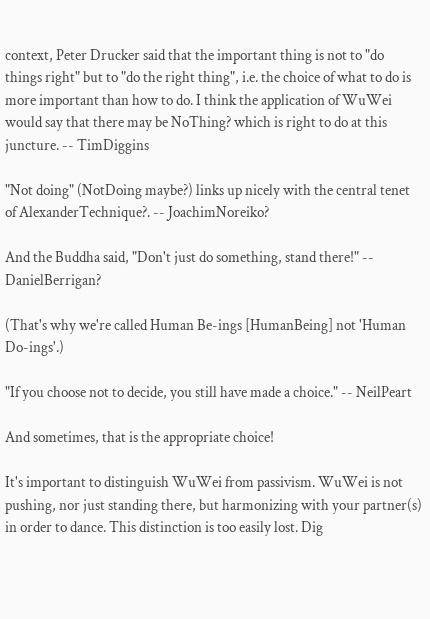context, Peter Drucker said that the important thing is not to "do things right" but to "do the right thing", i.e. the choice of what to do is more important than how to do. I think the application of WuWei would say that there may be NoThing? which is right to do at this juncture. -- TimDiggins

"Not doing" (NotDoing maybe?) links up nicely with the central tenet of AlexanderTechnique?. -- JoachimNoreiko?

And the Buddha said, "Don't just do something, stand there!" -- DanielBerrigan?

(That's why we're called Human Be-ings [HumanBeing] not 'Human Do-ings'.)

"If you choose not to decide, you still have made a choice." -- NeilPeart

And sometimes, that is the appropriate choice!

It's important to distinguish WuWei from passivism. WuWei is not pushing, nor just standing there, but harmonizing with your partner(s) in order to dance. This distinction is too easily lost. Dig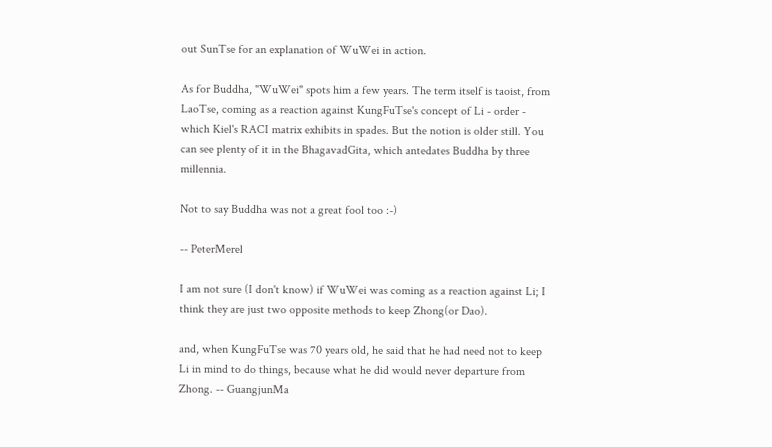out SunTse for an explanation of WuWei in action.

As for Buddha, "WuWei" spots him a few years. The term itself is taoist, from LaoTse, coming as a reaction against KungFuTse's concept of Li - order - which Kiel's RACI matrix exhibits in spades. But the notion is older still. You can see plenty of it in the BhagavadGita, which antedates Buddha by three millennia.

Not to say Buddha was not a great fool too :-)

-- PeterMerel

I am not sure (I don't know) if WuWei was coming as a reaction against Li; I think they are just two opposite methods to keep Zhong(or Dao).

and, when KungFuTse was 70 years old, he said that he had need not to keep Li in mind to do things, because what he did would never departure from Zhong. -- GuangjunMa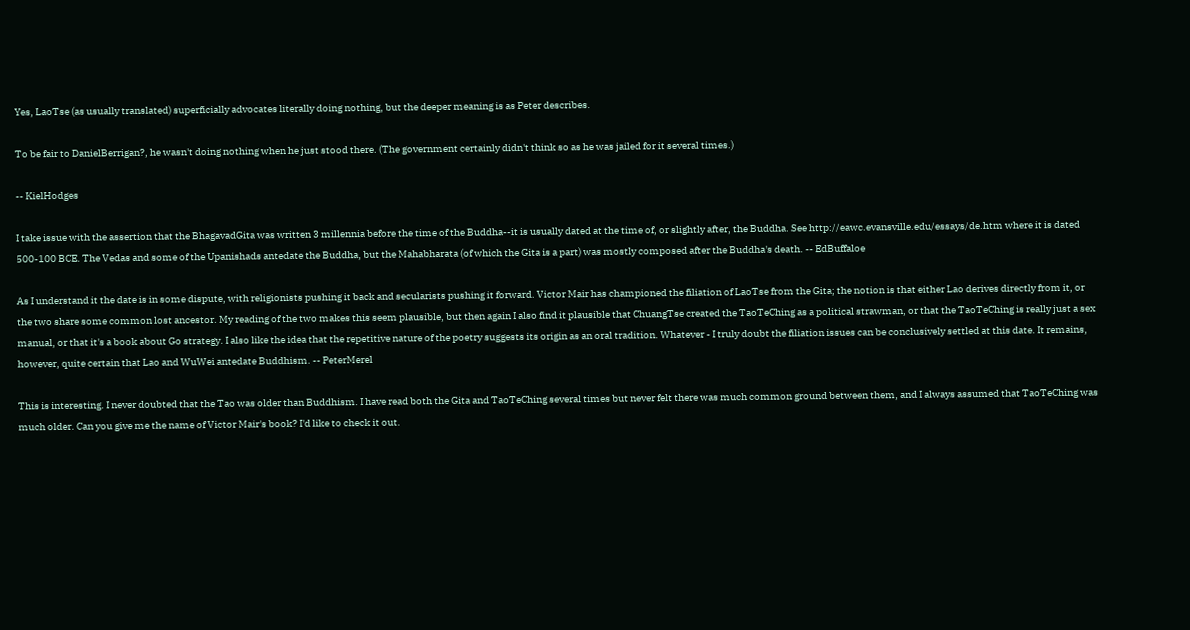Yes, LaoTse (as usually translated) superficially advocates literally doing nothing, but the deeper meaning is as Peter describes.

To be fair to DanielBerrigan?, he wasn't doing nothing when he just stood there. (The government certainly didn't think so as he was jailed for it several times.)

-- KielHodges

I take issue with the assertion that the BhagavadGita was written 3 millennia before the time of the Buddha--it is usually dated at the time of, or slightly after, the Buddha. See http://eawc.evansville.edu/essays/de.htm where it is dated 500-100 BCE. The Vedas and some of the Upanishads antedate the Buddha, but the Mahabharata (of which the Gita is a part) was mostly composed after the Buddha's death. -- EdBuffaloe

As I understand it the date is in some dispute, with religionists pushing it back and secularists pushing it forward. Victor Mair has championed the filiation of LaoTse from the Gita; the notion is that either Lao derives directly from it, or the two share some common lost ancestor. My reading of the two makes this seem plausible, but then again I also find it plausible that ChuangTse created the TaoTeChing as a political strawman, or that the TaoTeChing is really just a sex manual, or that it's a book about Go strategy. I also like the idea that the repetitive nature of the poetry suggests its origin as an oral tradition. Whatever - I truly doubt the filiation issues can be conclusively settled at this date. It remains, however, quite certain that Lao and WuWei antedate Buddhism. -- PeterMerel

This is interesting. I never doubted that the Tao was older than Buddhism. I have read both the Gita and TaoTeChing several times but never felt there was much common ground between them, and I always assumed that TaoTeChing was much older. Can you give me the name of Victor Mair's book? I'd like to check it out.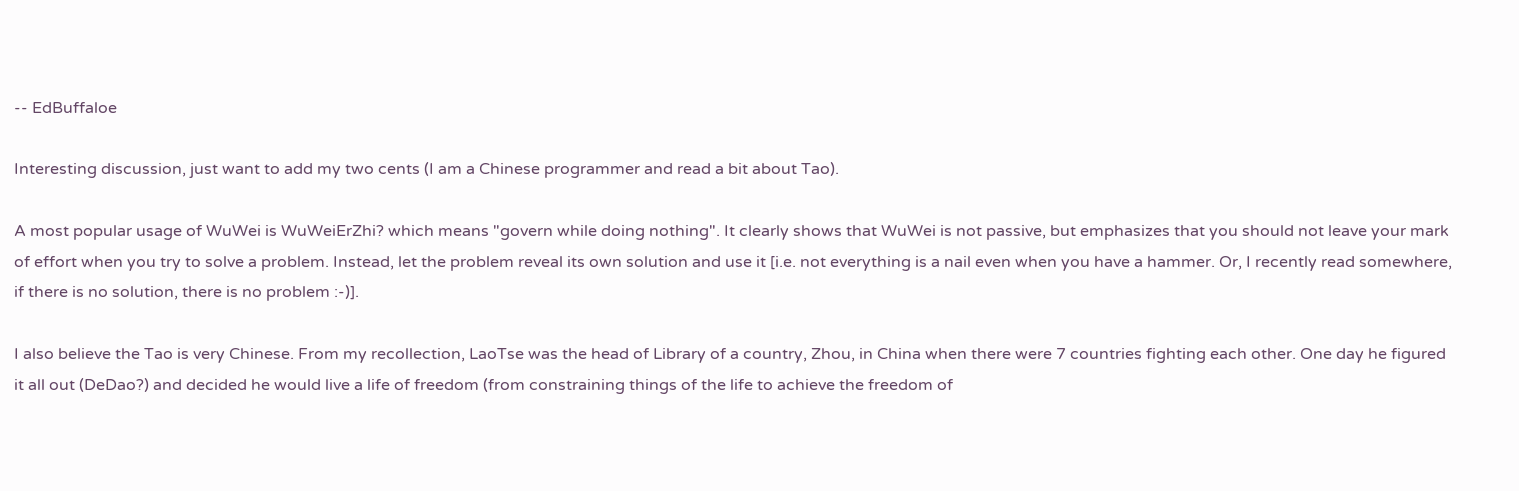-- EdBuffaloe

Interesting discussion, just want to add my two cents (I am a Chinese programmer and read a bit about Tao).

A most popular usage of WuWei is WuWeiErZhi? which means "govern while doing nothing". It clearly shows that WuWei is not passive, but emphasizes that you should not leave your mark of effort when you try to solve a problem. Instead, let the problem reveal its own solution and use it [i.e. not everything is a nail even when you have a hammer. Or, I recently read somewhere, if there is no solution, there is no problem :-)].

I also believe the Tao is very Chinese. From my recollection, LaoTse was the head of Library of a country, Zhou, in China when there were 7 countries fighting each other. One day he figured it all out (DeDao?) and decided he would live a life of freedom (from constraining things of the life to achieve the freedom of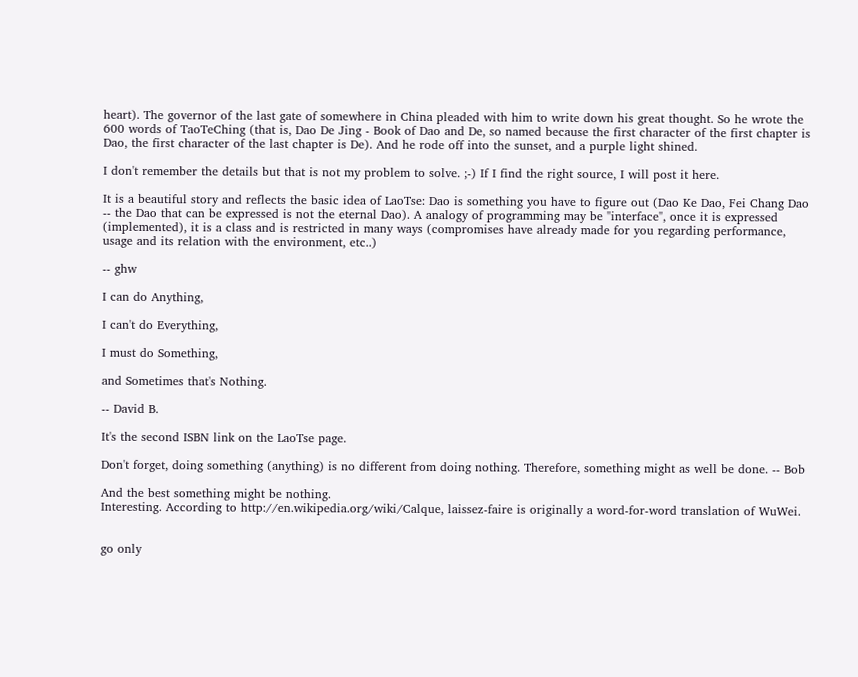heart). The governor of the last gate of somewhere in China pleaded with him to write down his great thought. So he wrote the 600 words of TaoTeChing (that is, Dao De Jing - Book of Dao and De, so named because the first character of the first chapter is Dao, the first character of the last chapter is De). And he rode off into the sunset, and a purple light shined.

I don't remember the details but that is not my problem to solve. ;-) If I find the right source, I will post it here.

It is a beautiful story and reflects the basic idea of LaoTse: Dao is something you have to figure out (Dao Ke Dao, Fei Chang Dao -- the Dao that can be expressed is not the eternal Dao). A analogy of programming may be "interface", once it is expressed (implemented), it is a class and is restricted in many ways (compromises have already made for you regarding performance, usage and its relation with the environment, etc..)

-- ghw

I can do Anything,

I can't do Everything,

I must do Something,

and Sometimes that's Nothing.

-- David B.

It's the second ISBN link on the LaoTse page.

Don't forget, doing something (anything) is no different from doing nothing. Therefore, something might as well be done. -- Bob

And the best something might be nothing.
Interesting. According to http://en.wikipedia.org/wiki/Calque, laissez-faire is originally a word-for-word translation of WuWei.


go only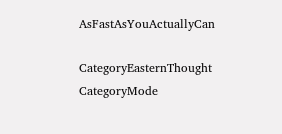AsFastAsYouActuallyCan

CategoryEasternThought CategoryMode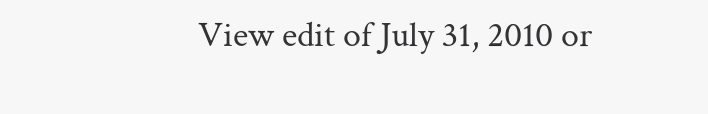View edit of July 31, 2010 or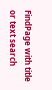FindPage with title or text search